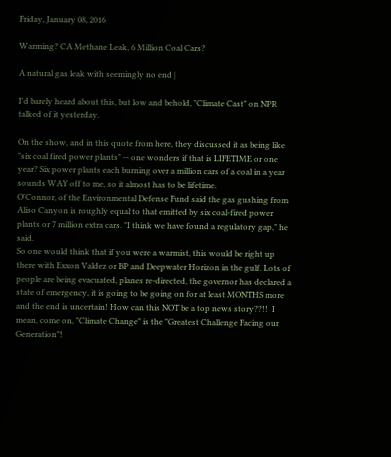Friday, January 08, 2016

Warming? CA Methane Leak, 6 Million Coal Cars?

A natural gas leak with seemingly no end |

I'd barely heard about this, but low and behold, "Climate Cast" on NPR talked of it yesterday.

On the show, and in this quote from here, they discussed it as being like "six coal fired power plants" -- one wonders if that is LIFETIME or one year? Six power plants each burning over a million cars of a coal in a year sounds WAY off to me, so it almost has to be lifetime.
O'Connor, of the Environmental Defense Fund said the gas gushing from Aliso Canyon is roughly equal to that emitted by six coal-fired power plants or 7 million extra cars. "I think we have found a regulatory gap," he said.
So one would think that if you were a warmist, this would be right up there with Exxon Valdez or BP and Deepwater Horizon in the gulf. Lots of people are being evacuated, planes re-directed, the governor has declared a state of emergency, it is going to be going on for at least MONTHS more and the end is uncertain! How can this NOT be a top news story??!!  I mean, come on, "Climate Change" is the "Greatest Challenge Facing our Generation"!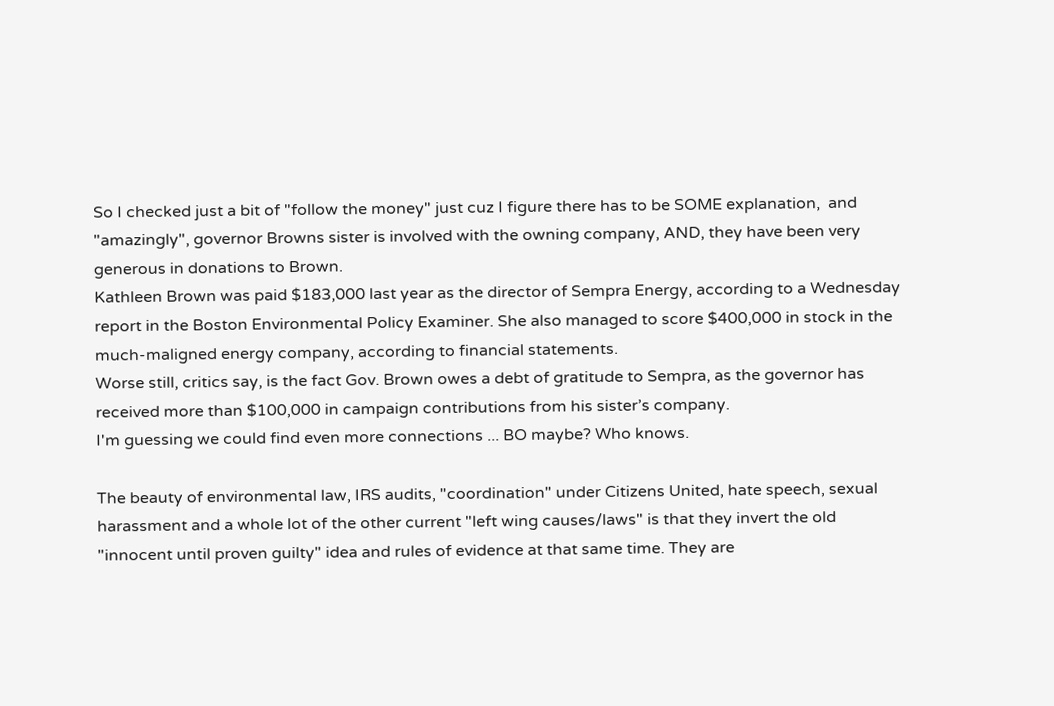So I checked just a bit of "follow the money" just cuz I figure there has to be SOME explanation,  and "amazingly", governor Browns sister is involved with the owning company, AND, they have been very generous in donations to Brown.
Kathleen Brown was paid $183,000 last year as the director of Sempra Energy, according to a Wednesday report in the Boston Environmental Policy Examiner. She also managed to score $400,000 in stock in the much-maligned energy company, according to financial statements.
Worse still, critics say, is the fact Gov. Brown owes a debt of gratitude to Sempra, as the governor has received more than $100,000 in campaign contributions from his sister’s company.
I'm guessing we could find even more connections ... BO maybe? Who knows.

The beauty of environmental law, IRS audits, "coordination" under Citizens United, hate speech, sexual harassment and a whole lot of the other current "left wing causes/laws" is that they invert the old "innocent until proven guilty" idea and rules of evidence at that same time. They are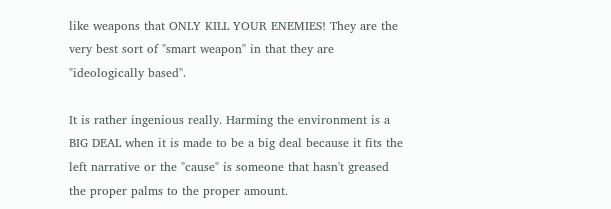like weapons that ONLY KILL YOUR ENEMIES! They are the very best sort of "smart weapon" in that they are "ideologically based".

It is rather ingenious really. Harming the environment is a BIG DEAL when it is made to be a big deal because it fits the left narrative or the "cause" is someone that hasn't greased the proper palms to the proper amount.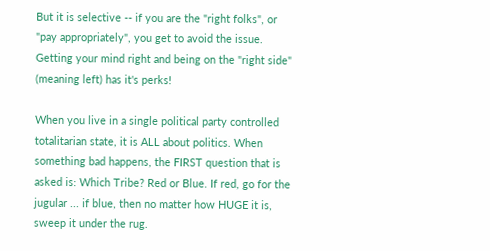But it is selective -- if you are the "right folks", or "pay appropriately", you get to avoid the issue. Getting your mind right and being on the "right side" (meaning left) has it's perks!

When you live in a single political party controlled totalitarian state, it is ALL about politics. When something bad happens, the FIRST question that is asked is: Which Tribe? Red or Blue. If red, go for the jugular ... if blue, then no matter how HUGE it is, sweep it under the rug.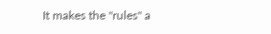It makes the "rules" a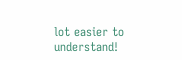lot easier to understand!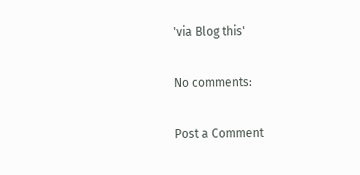'via Blog this'

No comments:

Post a Comment